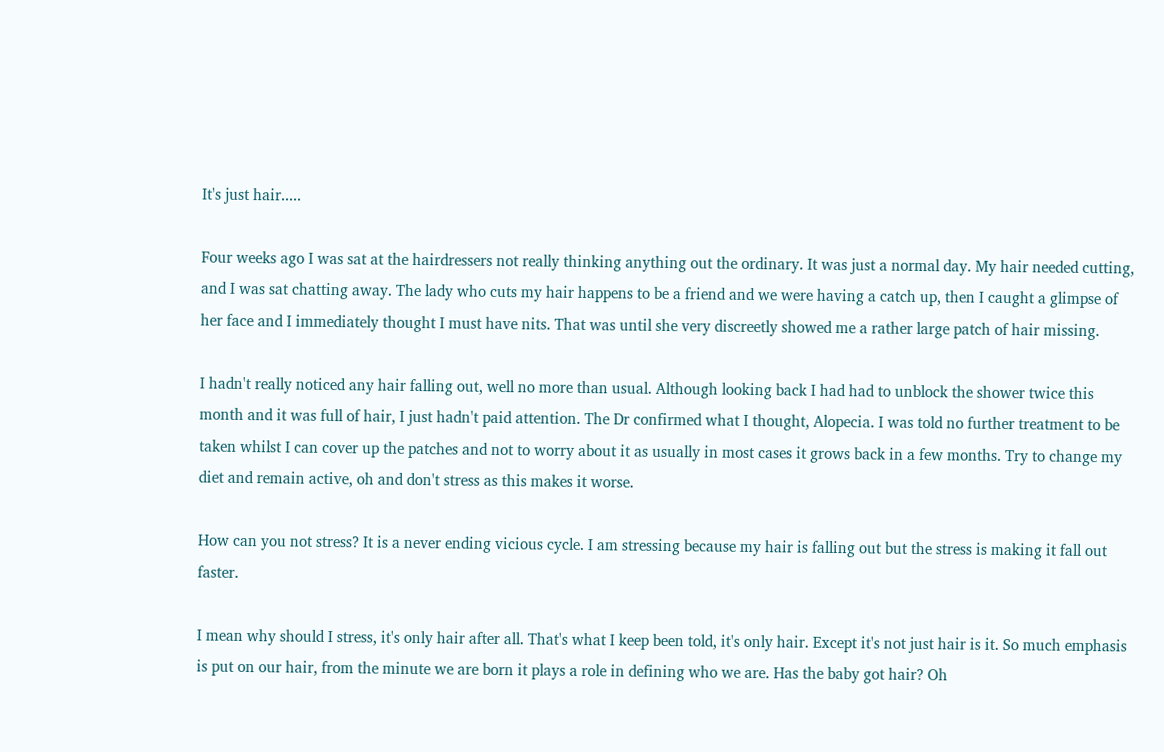It's just hair.....

Four weeks ago I was sat at the hairdressers not really thinking anything out the ordinary. It was just a normal day. My hair needed cutting, and I was sat chatting away. The lady who cuts my hair happens to be a friend and we were having a catch up, then I caught a glimpse of her face and I immediately thought I must have nits. That was until she very discreetly showed me a rather large patch of hair missing.

I hadn't really noticed any hair falling out, well no more than usual. Although looking back I had had to unblock the shower twice this month and it was full of hair, I just hadn't paid attention. The Dr confirmed what I thought, Alopecia. I was told no further treatment to be taken whilst I can cover up the patches and not to worry about it as usually in most cases it grows back in a few months. Try to change my diet and remain active, oh and don't stress as this makes it worse.

How can you not stress? It is a never ending vicious cycle. I am stressing because my hair is falling out but the stress is making it fall out faster.

I mean why should I stress, it's only hair after all. That's what I keep been told, it's only hair. Except it's not just hair is it. So much emphasis is put on our hair, from the minute we are born it plays a role in defining who we are. Has the baby got hair? Oh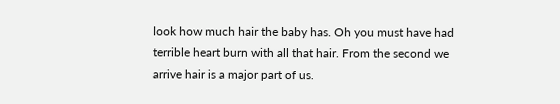look how much hair the baby has. Oh you must have had terrible heart burn with all that hair. From the second we arrive hair is a major part of us.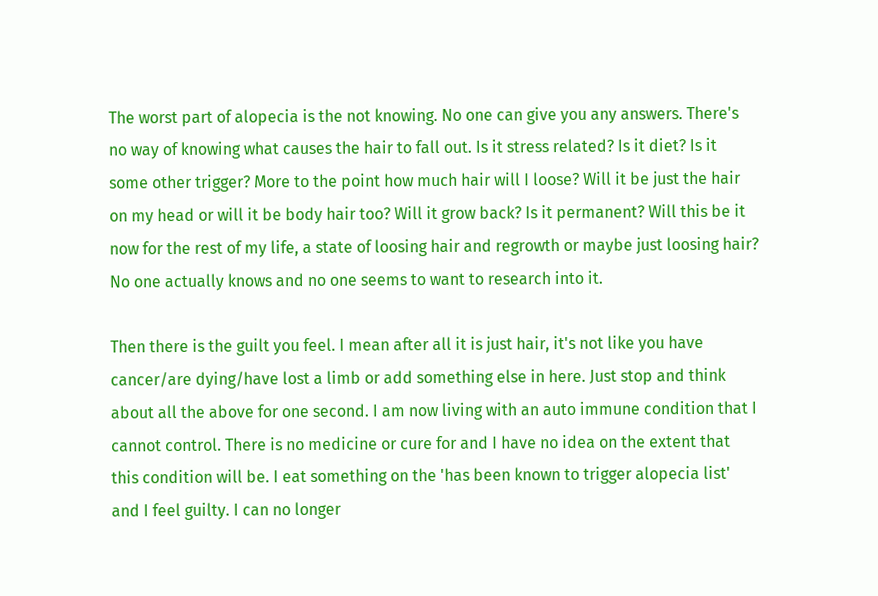The worst part of alopecia is the not knowing. No one can give you any answers. There's no way of knowing what causes the hair to fall out. Is it stress related? Is it diet? Is it some other trigger? More to the point how much hair will I loose? Will it be just the hair on my head or will it be body hair too? Will it grow back? Is it permanent? Will this be it now for the rest of my life, a state of loosing hair and regrowth or maybe just loosing hair? No one actually knows and no one seems to want to research into it.

Then there is the guilt you feel. I mean after all it is just hair, it's not like you have cancer/are dying/have lost a limb or add something else in here. Just stop and think about all the above for one second. I am now living with an auto immune condition that I cannot control. There is no medicine or cure for and I have no idea on the extent that this condition will be. I eat something on the 'has been known to trigger alopecia list' and I feel guilty. I can no longer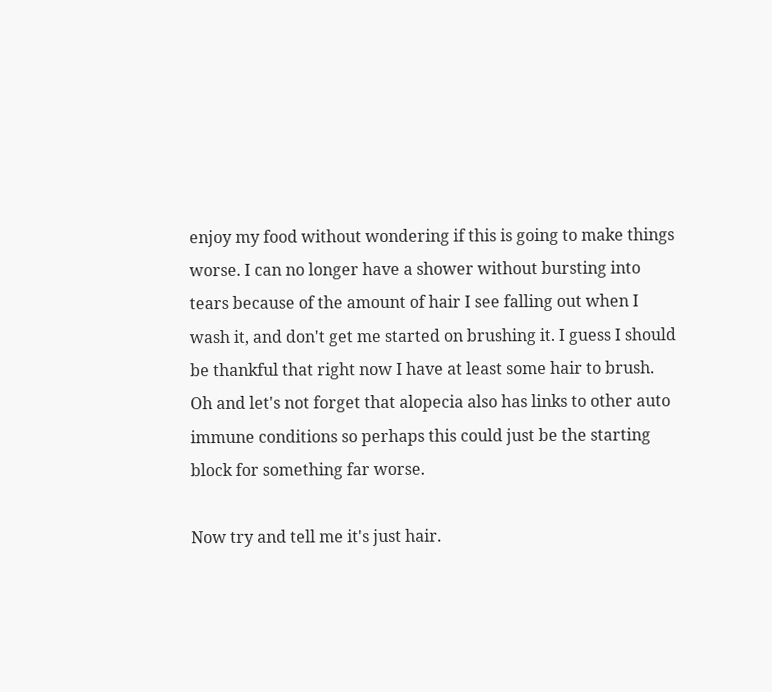enjoy my food without wondering if this is going to make things worse. I can no longer have a shower without bursting into tears because of the amount of hair I see falling out when I wash it, and don't get me started on brushing it. I guess I should be thankful that right now I have at least some hair to brush. Oh and let's not forget that alopecia also has links to other auto immune conditions so perhaps this could just be the starting block for something far worse.

Now try and tell me it's just hair.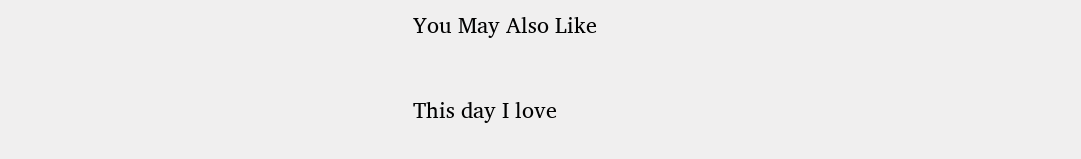You May Also Like


This day I love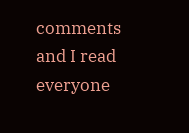comments and I read everyone